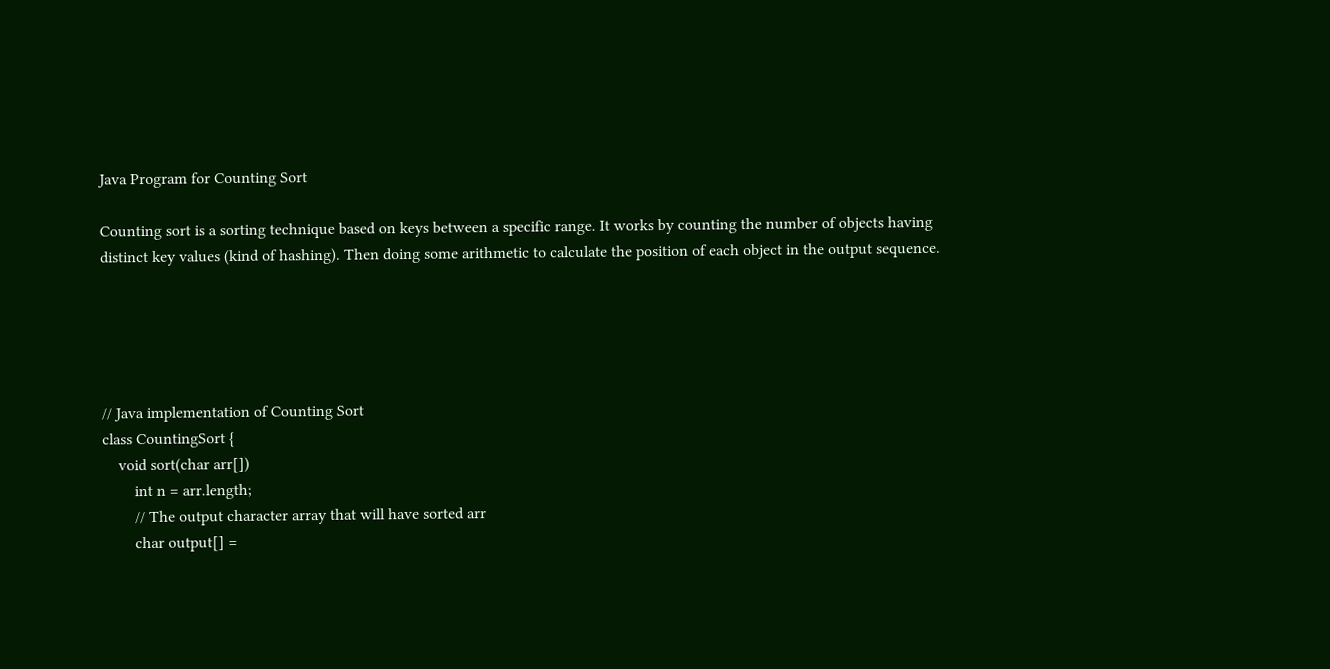Java Program for Counting Sort

Counting sort is a sorting technique based on keys between a specific range. It works by counting the number of objects having distinct key values (kind of hashing). Then doing some arithmetic to calculate the position of each object in the output sequence.





// Java implementation of Counting Sort
class CountingSort {
    void sort(char arr[])
        int n = arr.length;
        // The output character array that will have sorted arr
        char output[] =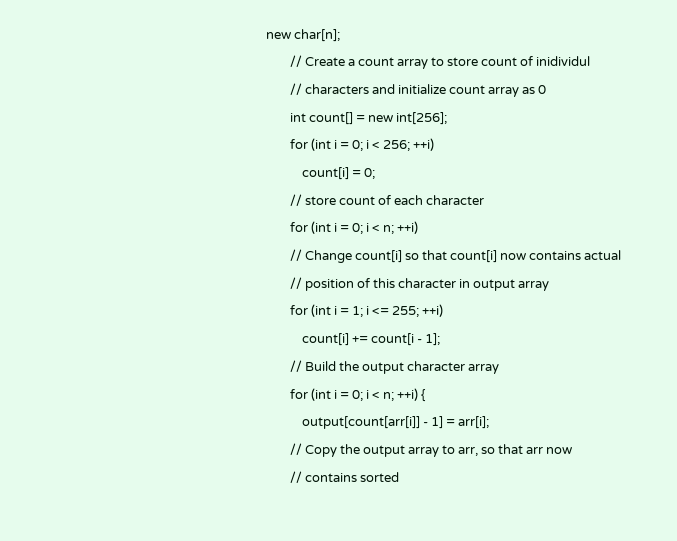new char[n];
        // Create a count array to store count of inidividul
        // characters and initialize count array as 0
        int count[] = new int[256];
        for (int i = 0; i < 256; ++i)
            count[i] = 0;
        // store count of each character
        for (int i = 0; i < n; ++i)
        // Change count[i] so that count[i] now contains actual
        // position of this character in output array
        for (int i = 1; i <= 255; ++i)
            count[i] += count[i - 1];
        // Build the output character array
        for (int i = 0; i < n; ++i) {
            output[count[arr[i]] - 1] = arr[i];
        // Copy the output array to arr, so that arr now
        // contains sorted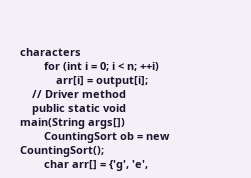characters
        for (int i = 0; i < n; ++i)
            arr[i] = output[i];
    // Driver method
    public static void main(String args[])
        CountingSort ob = new CountingSort();
        char arr[] = {'g', 'e',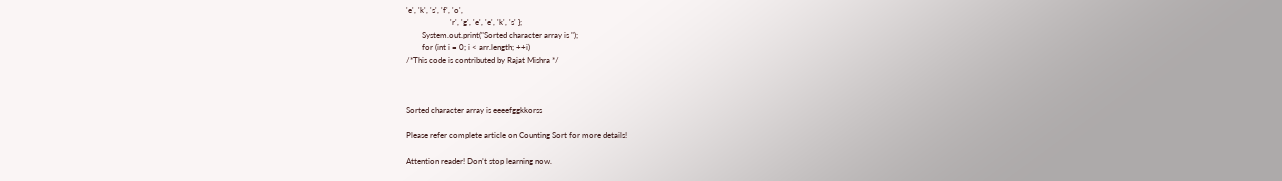'e', 'k', 's', 'f', 'o',
                      'r', 'g', 'e', 'e', 'k', 's' };
        System.out.print("Sorted character array is ");
        for (int i = 0; i < arr.length; ++i)
/*This code is contributed by Rajat Mishra */



Sorted character array is eeeefggkkorss

Please refer complete article on Counting Sort for more details!

Attention reader! Don’t stop learning now.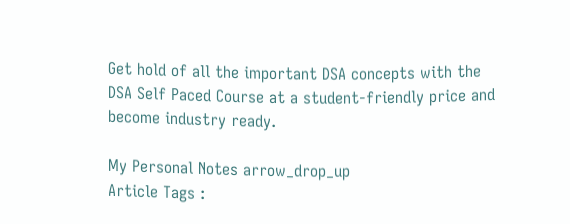Get hold of all the important DSA concepts with the DSA Self Paced Course at a student-friendly price and become industry ready.

My Personal Notes arrow_drop_up
Article Tags :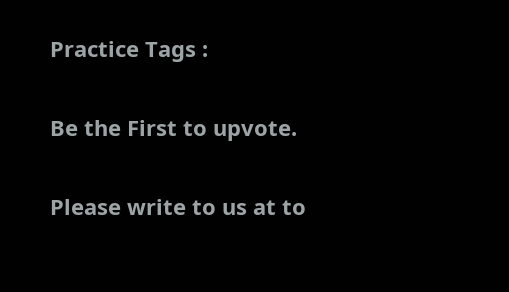Practice Tags :

Be the First to upvote.

Please write to us at to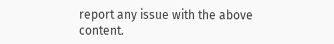report any issue with the above content.